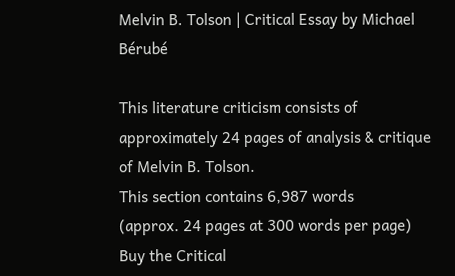Melvin B. Tolson | Critical Essay by Michael Bérubé

This literature criticism consists of approximately 24 pages of analysis & critique of Melvin B. Tolson.
This section contains 6,987 words
(approx. 24 pages at 300 words per page)
Buy the Critical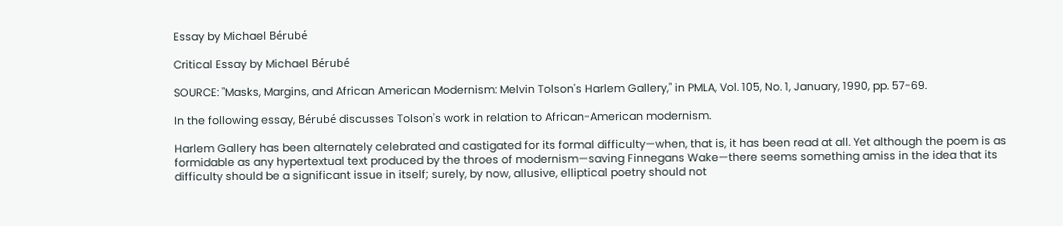Essay by Michael Bérubé

Critical Essay by Michael Bérubé

SOURCE: "Masks, Margins, and African American Modernism: Melvin Tolson's Harlem Gallery," in PMLA, Vol. 105, No. 1, January, 1990, pp. 57-69.

In the following essay, Bérubé discusses Tolson's work in relation to African-American modernism.

Harlem Gallery has been alternately celebrated and castigated for its formal difficulty—when, that is, it has been read at all. Yet although the poem is as formidable as any hypertextual text produced by the throes of modernism—saving Finnegans Wake—there seems something amiss in the idea that its difficulty should be a significant issue in itself; surely, by now, allusive, elliptical poetry should not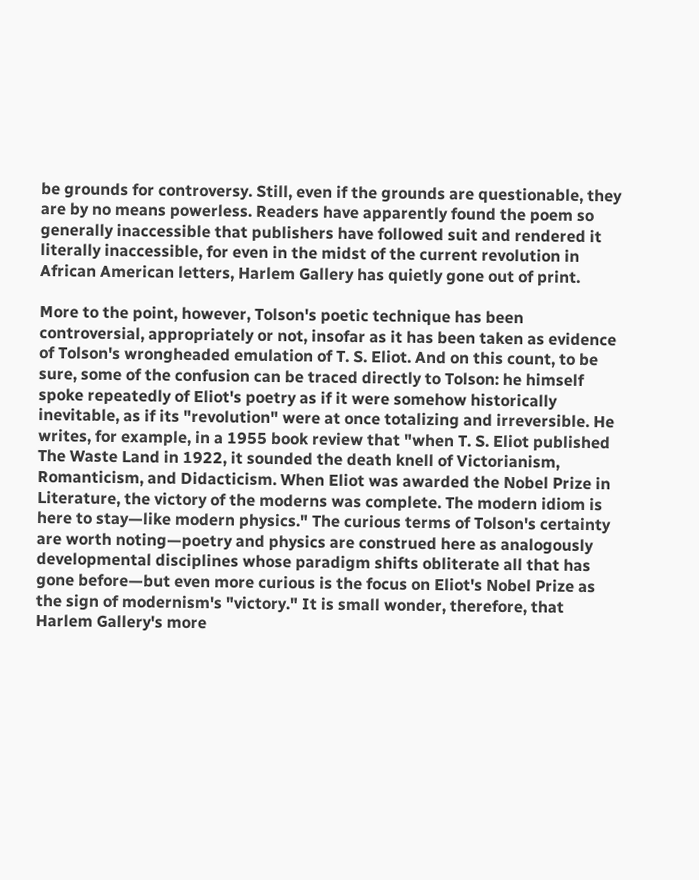be grounds for controversy. Still, even if the grounds are questionable, they are by no means powerless. Readers have apparently found the poem so generally inaccessible that publishers have followed suit and rendered it literally inaccessible, for even in the midst of the current revolution in African American letters, Harlem Gallery has quietly gone out of print.

More to the point, however, Tolson's poetic technique has been controversial, appropriately or not, insofar as it has been taken as evidence of Tolson's wrongheaded emulation of T. S. Eliot. And on this count, to be sure, some of the confusion can be traced directly to Tolson: he himself spoke repeatedly of Eliot's poetry as if it were somehow historically inevitable, as if its "revolution" were at once totalizing and irreversible. He writes, for example, in a 1955 book review that "when T. S. Eliot published The Waste Land in 1922, it sounded the death knell of Victorianism, Romanticism, and Didacticism. When Eliot was awarded the Nobel Prize in Literature, the victory of the moderns was complete. The modern idiom is here to stay—like modern physics." The curious terms of Tolson's certainty are worth noting—poetry and physics are construed here as analogously developmental disciplines whose paradigm shifts obliterate all that has gone before—but even more curious is the focus on Eliot's Nobel Prize as the sign of modernism's "victory." It is small wonder, therefore, that Harlem Gallery's more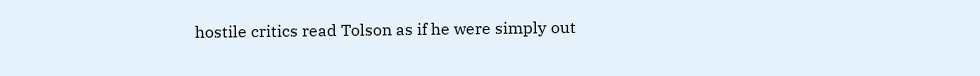hostile critics read Tolson as if he were simply out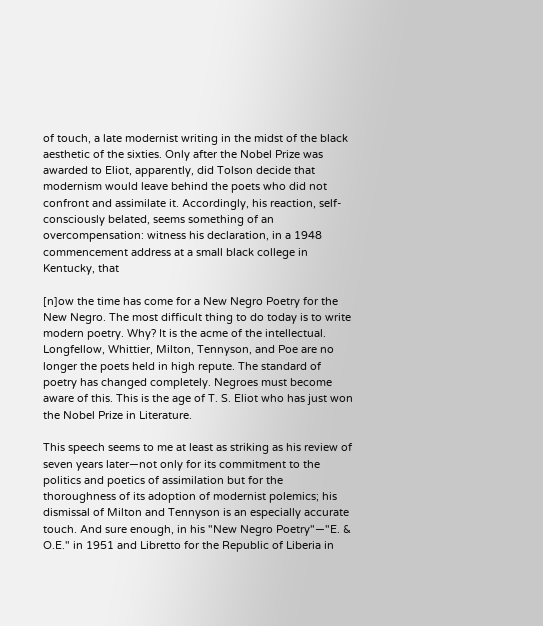of touch, a late modernist writing in the midst of the black aesthetic of the sixties. Only after the Nobel Prize was awarded to Eliot, apparently, did Tolson decide that modernism would leave behind the poets who did not confront and assimilate it. Accordingly, his reaction, self-consciously belated, seems something of an overcompensation: witness his declaration, in a 1948 commencement address at a small black college in Kentucky, that

[n]ow the time has come for a New Negro Poetry for the New Negro. The most difficult thing to do today is to write modern poetry. Why? It is the acme of the intellectual. Longfellow, Whittier, Milton, Tennyson, and Poe are no longer the poets held in high repute. The standard of poetry has changed completely. Negroes must become aware of this. This is the age of T. S. Eliot who has just won the Nobel Prize in Literature.

This speech seems to me at least as striking as his review of seven years later—not only for its commitment to the politics and poetics of assimilation but for the thoroughness of its adoption of modernist polemics; his dismissal of Milton and Tennyson is an especially accurate touch. And sure enough, in his "New Negro Poetry"—"E. & O.E." in 1951 and Libretto for the Republic of Liberia in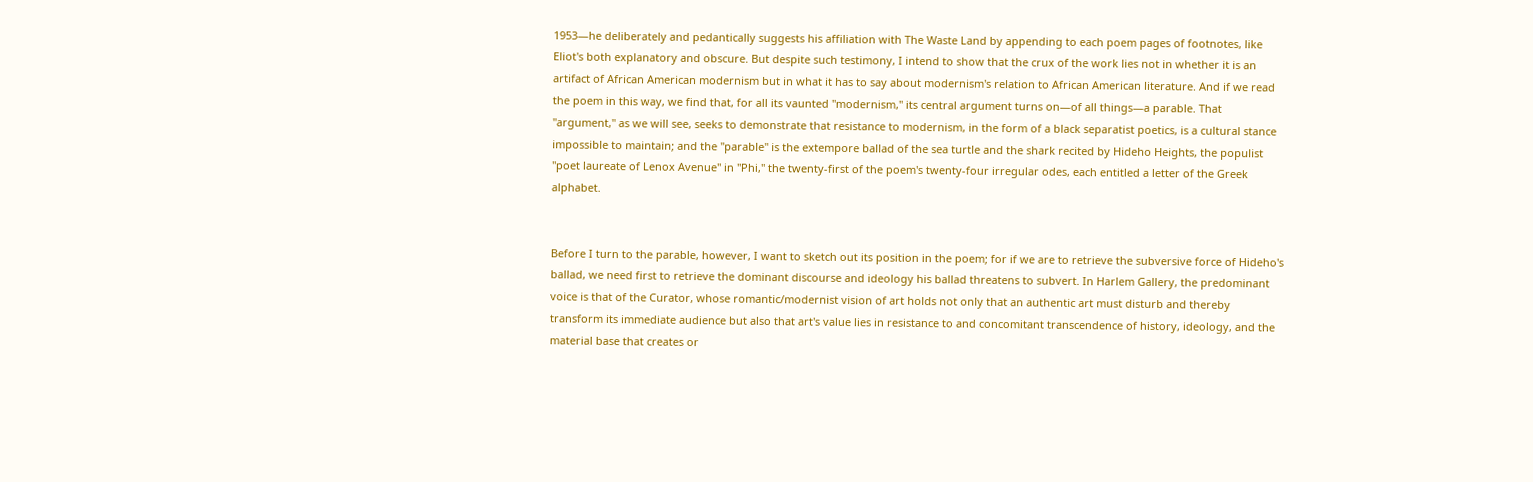1953—he deliberately and pedantically suggests his affiliation with The Waste Land by appending to each poem pages of footnotes, like Eliot's both explanatory and obscure. But despite such testimony, I intend to show that the crux of the work lies not in whether it is an artifact of African American modernism but in what it has to say about modernism's relation to African American literature. And if we read the poem in this way, we find that, for all its vaunted "modernism," its central argument turns on—of all things—a parable. That "argument," as we will see, seeks to demonstrate that resistance to modernism, in the form of a black separatist poetics, is a cultural stance impossible to maintain; and the "parable" is the extempore ballad of the sea turtle and the shark recited by Hideho Heights, the populist "poet laureate of Lenox Avenue" in "Phi," the twenty-first of the poem's twenty-four irregular odes, each entitled a letter of the Greek alphabet.


Before I turn to the parable, however, I want to sketch out its position in the poem; for if we are to retrieve the subversive force of Hideho's ballad, we need first to retrieve the dominant discourse and ideology his ballad threatens to subvert. In Harlem Gallery, the predominant voice is that of the Curator, whose romantic/modernist vision of art holds not only that an authentic art must disturb and thereby transform its immediate audience but also that art's value lies in resistance to and concomitant transcendence of history, ideology, and the material base that creates or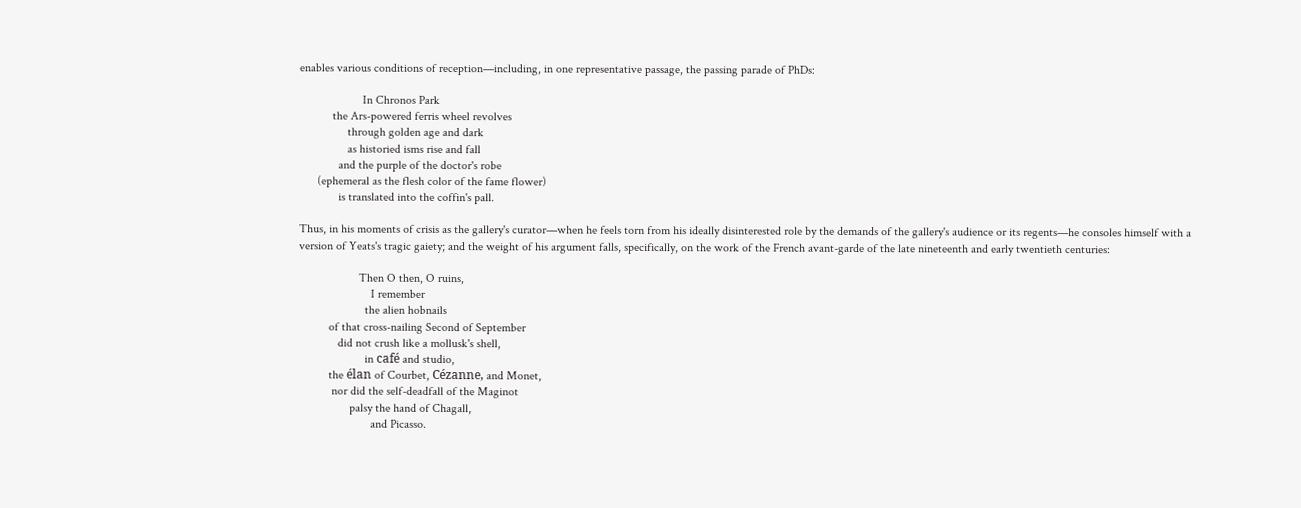enables various conditions of reception—including, in one representative passage, the passing parade of PhDs:

                     In Chronos Park
           the Ars-powered ferris wheel revolves
                through golden age and dark
                as historied isms rise and fall
             and the purple of the doctor's robe
      (ephemeral as the flesh color of the fame flower)
             is translated into the coffin's pall.

Thus, in his moments of crisis as the gallery's curator—when he feels torn from his ideally disinterested role by the demands of the gallery's audience or its regents—he consoles himself with a version of Yeats's tragic gaiety; and the weight of his argument falls, specifically, on the work of the French avant-garde of the late nineteenth and early twentieth centuries:

                    Then O then, O ruins,
                        I remember
                      the alien hobnails
          of that cross-nailing Second of September
             did not crush like a mollusk's shell,
                      in café and studio,
          the élan of Courbet, Cézanne, and Monet,
           nor did the self-deadfall of the Maginot
                 palsy the hand of Chagall,
                        and Picasso.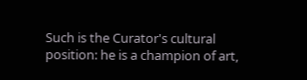Such is the Curator's cultural position: he is a champion of art,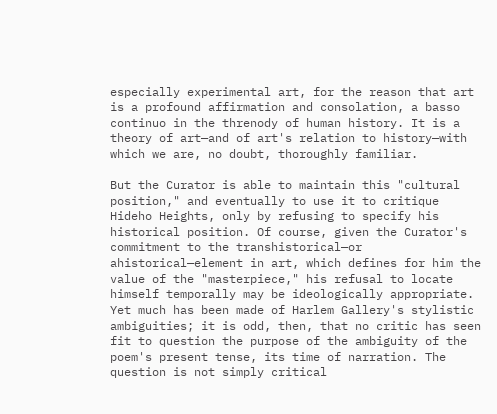especially experimental art, for the reason that art is a profound affirmation and consolation, a basso continuo in the threnody of human history. It is a theory of art—and of art's relation to history—with which we are, no doubt, thoroughly familiar.

But the Curator is able to maintain this "cultural position," and eventually to use it to critique Hideho Heights, only by refusing to specify his historical position. Of course, given the Curator's commitment to the transhistorical—or ahistorical—element in art, which defines for him the value of the "masterpiece," his refusal to locate himself temporally may be ideologically appropriate. Yet much has been made of Harlem Gallery's stylistic ambiguities; it is odd, then, that no critic has seen fit to question the purpose of the ambiguity of the poem's present tense, its time of narration. The question is not simply critical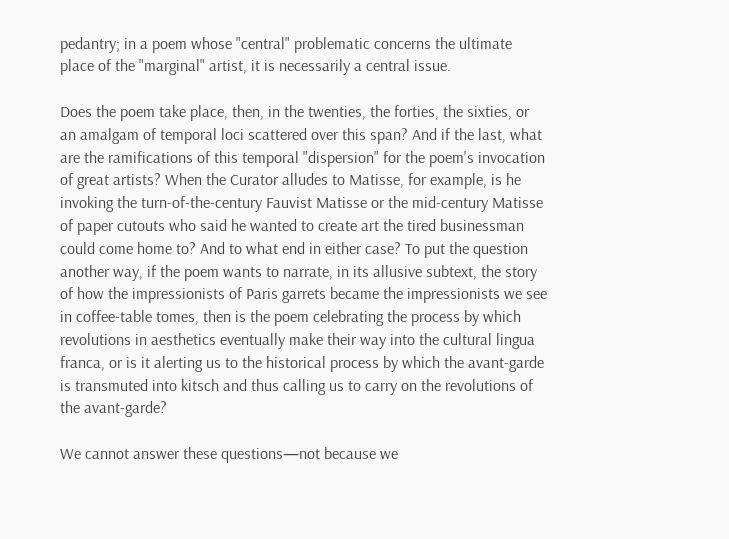pedantry; in a poem whose "central" problematic concerns the ultimate place of the "marginal" artist, it is necessarily a central issue.

Does the poem take place, then, in the twenties, the forties, the sixties, or an amalgam of temporal loci scattered over this span? And if the last, what are the ramifications of this temporal "dispersion" for the poem's invocation of great artists? When the Curator alludes to Matisse, for example, is he invoking the turn-of-the-century Fauvist Matisse or the mid-century Matisse of paper cutouts who said he wanted to create art the tired businessman could come home to? And to what end in either case? To put the question another way, if the poem wants to narrate, in its allusive subtext, the story of how the impressionists of Paris garrets became the impressionists we see in coffee-table tomes, then is the poem celebrating the process by which revolutions in aesthetics eventually make their way into the cultural lingua franca, or is it alerting us to the historical process by which the avant-garde is transmuted into kitsch and thus calling us to carry on the revolutions of the avant-garde?

We cannot answer these questions—not because we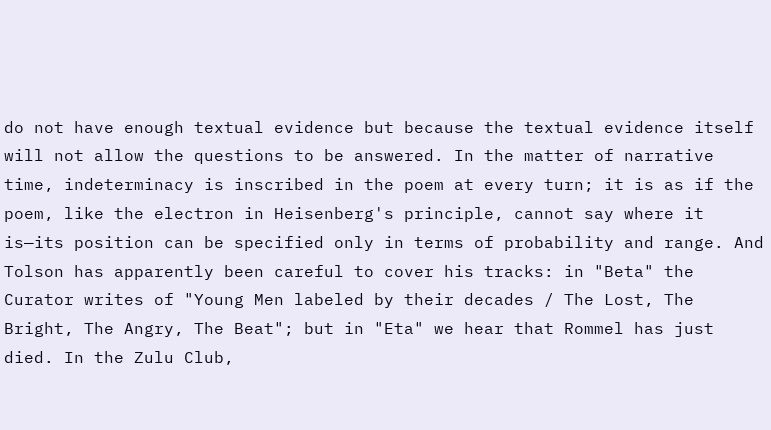do not have enough textual evidence but because the textual evidence itself will not allow the questions to be answered. In the matter of narrative time, indeterminacy is inscribed in the poem at every turn; it is as if the poem, like the electron in Heisenberg's principle, cannot say where it is—its position can be specified only in terms of probability and range. And Tolson has apparently been careful to cover his tracks: in "Beta" the Curator writes of "Young Men labeled by their decades / The Lost, The Bright, The Angry, The Beat"; but in "Eta" we hear that Rommel has just died. In the Zulu Club,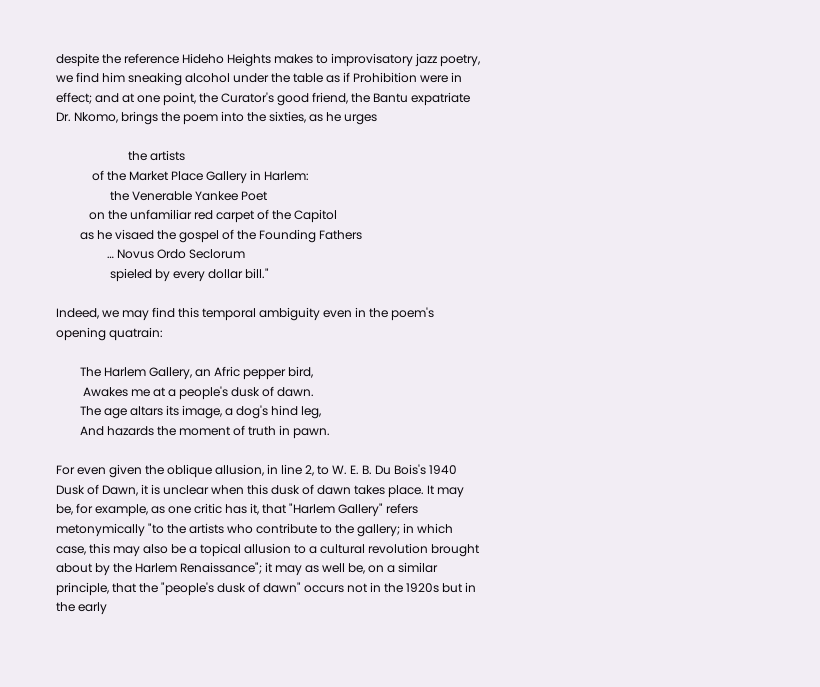despite the reference Hideho Heights makes to improvisatory jazz poetry, we find him sneaking alcohol under the table as if Prohibition were in effect; and at one point, the Curator's good friend, the Bantu expatriate Dr. Nkomo, brings the poem into the sixties, as he urges

                        the artists
            of the Market Place Gallery in Harlem:
                  the Venerable Yankee Poet
           on the unfamiliar red carpet of the Capitol
        as he visaed the gospel of the Founding Fathers
                 … Novus Ordo Seclorum
                  spieled by every dollar bill."

Indeed, we may find this temporal ambiguity even in the poem's opening quatrain:

        The Harlem Gallery, an Afric pepper bird,
         Awakes me at a people's dusk of dawn.
        The age altars its image, a dog's hind leg,
        And hazards the moment of truth in pawn.

For even given the oblique allusion, in line 2, to W. E. B. Du Bois's 1940 Dusk of Dawn, it is unclear when this dusk of dawn takes place. It may be, for example, as one critic has it, that "Harlem Gallery" refers metonymically "to the artists who contribute to the gallery; in which case, this may also be a topical allusion to a cultural revolution brought about by the Harlem Renaissance"; it may as well be, on a similar principle, that the "people's dusk of dawn" occurs not in the 1920s but in the early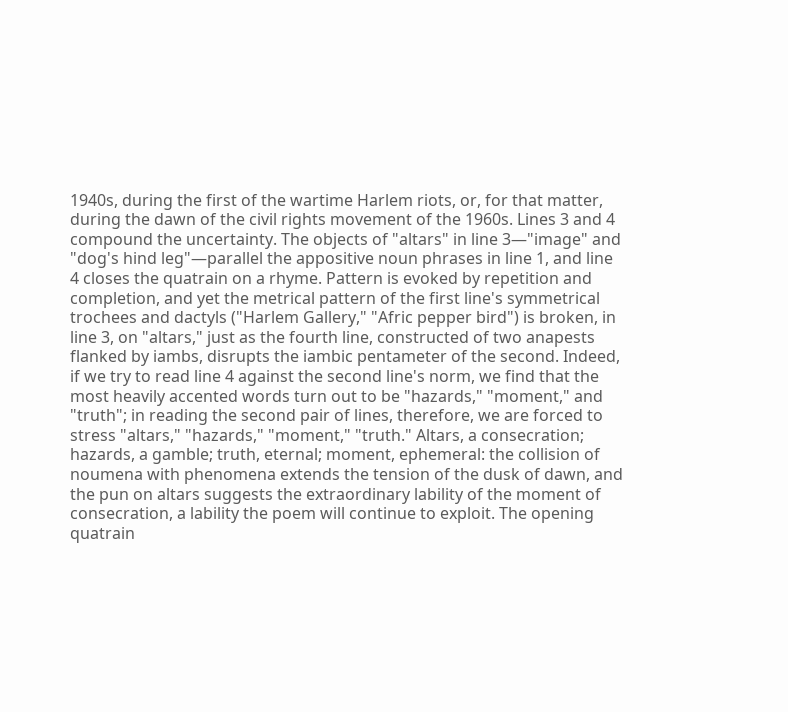1940s, during the first of the wartime Harlem riots, or, for that matter, during the dawn of the civil rights movement of the 1960s. Lines 3 and 4 compound the uncertainty. The objects of "altars" in line 3—"image" and "dog's hind leg"—parallel the appositive noun phrases in line 1, and line 4 closes the quatrain on a rhyme. Pattern is evoked by repetition and completion, and yet the metrical pattern of the first line's symmetrical trochees and dactyls ("Harlem Gallery," "Afric pepper bird") is broken, in line 3, on "altars," just as the fourth line, constructed of two anapests flanked by iambs, disrupts the iambic pentameter of the second. Indeed, if we try to read line 4 against the second line's norm, we find that the most heavily accented words turn out to be "hazards," "moment," and "truth"; in reading the second pair of lines, therefore, we are forced to stress "altars," "hazards," "moment," "truth." Altars, a consecration; hazards, a gamble; truth, eternal; moment, ephemeral: the collision of noumena with phenomena extends the tension of the dusk of dawn, and the pun on altars suggests the extraordinary lability of the moment of consecration, a lability the poem will continue to exploit. The opening quatrain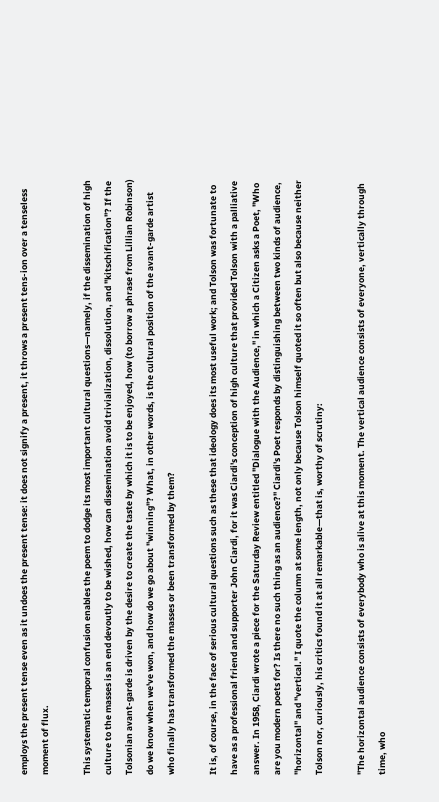employs the present tense even as it undoes the present tense: it does not signify a present, it throws a present tens-ion over a tenseless moment of flux.

This systematic temporal confusion enables the poem to dodge its most important cultural questions—namely, if the dissemination of high culture to the masses is an end devoutly to be wished, how can dissemination avoid trivialization, dissolution, and "kitschification"? If the Tolsonian avant-garde is driven by the desire to create the taste by which it is to be enjoyed, how (to borrow a phrase from Lillian Robinson) do we know when we've won, and how do we go about "winning"? What, in other words, is the cultural position of the avant-garde artist who finally has transformed the masses or been transformed by them?

It is, of course, in the face of serious cultural questions such as these that ideology does its most useful work; and Tolson was fortunate to have as a professional friend and supporter John Ciardi, for it was Ciardi's conception of high culture that provided Tolson with a palliative answer. In 1958, Ciardi wrote a piece for the Saturday Review entitled "Dialogue with the Audience," in which a Citizen asks a Poet, "Who are you modern poets for? Is there no such thing as an audience?" Ciardi's Poet responds by distinguishing between two kinds of audience, "horizontal" and "vertical." I quote the column at some length, not only because Tolson himself quoted it so often but also because neither Tolson nor, curiously, his critics found it at all remarkable—that is, worthy of scrutiny:

"The horizontal audience consists of everybody who is alive at this moment. The vertical audience consists of everyone, vertically through time, who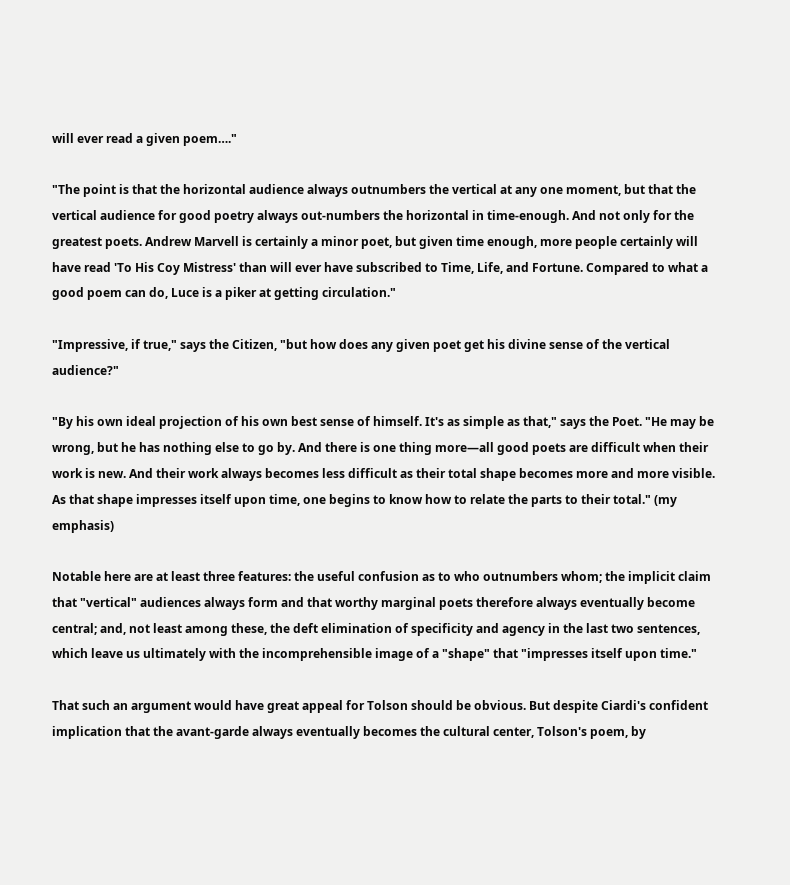will ever read a given poem…."

"The point is that the horizontal audience always outnumbers the vertical at any one moment, but that the vertical audience for good poetry always out-numbers the horizontal in time-enough. And not only for the greatest poets. Andrew Marvell is certainly a minor poet, but given time enough, more people certainly will have read 'To His Coy Mistress' than will ever have subscribed to Time, Life, and Fortune. Compared to what a good poem can do, Luce is a piker at getting circulation."

"Impressive, if true," says the Citizen, "but how does any given poet get his divine sense of the vertical audience?"

"By his own ideal projection of his own best sense of himself. It's as simple as that," says the Poet. "He may be wrong, but he has nothing else to go by. And there is one thing more—all good poets are difficult when their work is new. And their work always becomes less difficult as their total shape becomes more and more visible. As that shape impresses itself upon time, one begins to know how to relate the parts to their total." (my emphasis)

Notable here are at least three features: the useful confusion as to who outnumbers whom; the implicit claim that "vertical" audiences always form and that worthy marginal poets therefore always eventually become central; and, not least among these, the deft elimination of specificity and agency in the last two sentences, which leave us ultimately with the incomprehensible image of a "shape" that "impresses itself upon time."

That such an argument would have great appeal for Tolson should be obvious. But despite Ciardi's confident implication that the avant-garde always eventually becomes the cultural center, Tolson's poem, by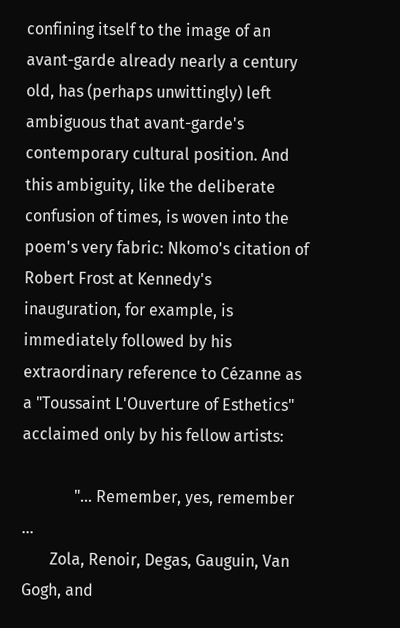confining itself to the image of an avant-garde already nearly a century old, has (perhaps unwittingly) left ambiguous that avant-garde's contemporary cultural position. And this ambiguity, like the deliberate confusion of times, is woven into the poem's very fabric: Nkomo's citation of Robert Frost at Kennedy's inauguration, for example, is immediately followed by his extraordinary reference to Cézanne as a "Toussaint L'Ouverture of Esthetics" acclaimed only by his fellow artists:

             "… Remember, yes, remember …
       Zola, Renoir, Degas, Gauguin, Van Gogh, and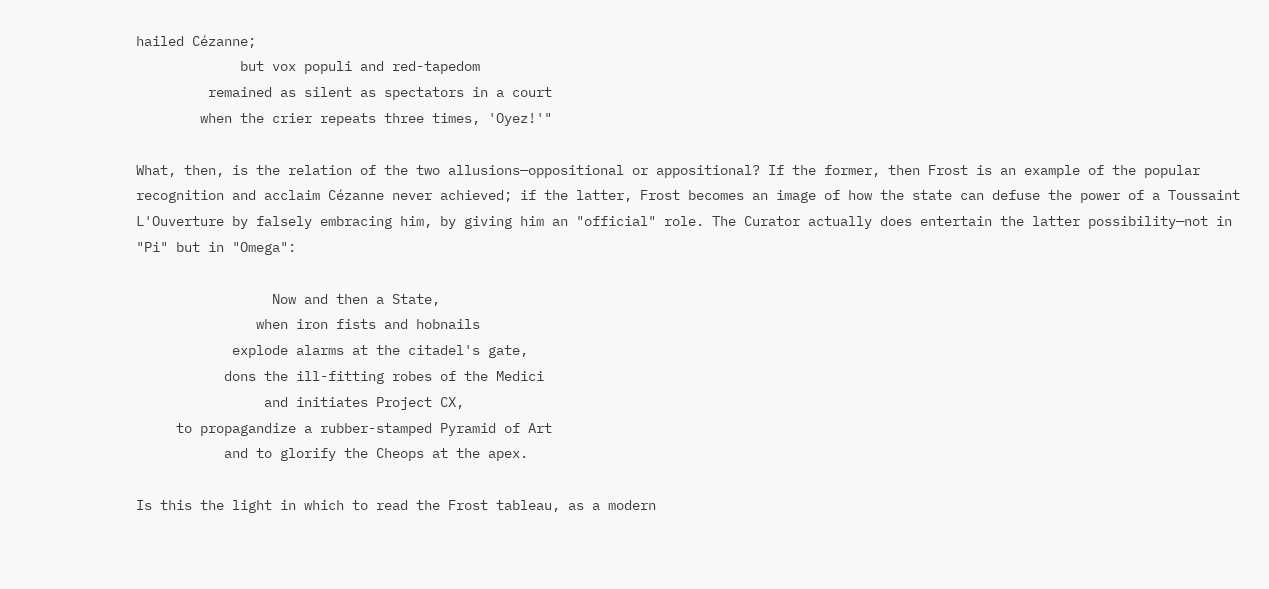hailed Cézanne;
             but vox populi and red-tapedom
         remained as silent as spectators in a court
        when the crier repeats three times, 'Oyez!'"

What, then, is the relation of the two allusions—oppositional or appositional? If the former, then Frost is an example of the popular recognition and acclaim Cézanne never achieved; if the latter, Frost becomes an image of how the state can defuse the power of a Toussaint L'Ouverture by falsely embracing him, by giving him an "official" role. The Curator actually does entertain the latter possibility—not in "Pi" but in "Omega":

                 Now and then a State,
               when iron fists and hobnails
            explode alarms at the citadel's gate,
           dons the ill-fitting robes of the Medici
                and initiates Project CX,
     to propagandize a rubber-stamped Pyramid of Art
           and to glorify the Cheops at the apex.

Is this the light in which to read the Frost tableau, as a modern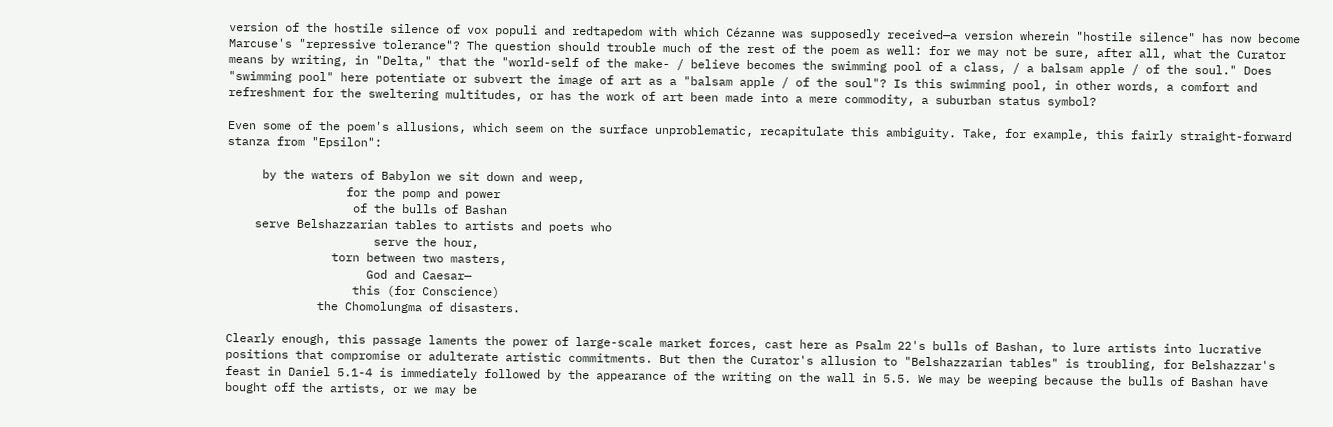version of the hostile silence of vox populi and redtapedom with which Cézanne was supposedly received—a version wherein "hostile silence" has now become Marcuse's "repressive tolerance"? The question should trouble much of the rest of the poem as well: for we may not be sure, after all, what the Curator means by writing, in "Delta," that the "world-self of the make- / believe becomes the swimming pool of a class, / a balsam apple / of the soul." Does "swimming pool" here potentiate or subvert the image of art as a "balsam apple / of the soul"? Is this swimming pool, in other words, a comfort and refreshment for the sweltering multitudes, or has the work of art been made into a mere commodity, a suburban status symbol?

Even some of the poem's allusions, which seem on the surface unproblematic, recapitulate this ambiguity. Take, for example, this fairly straight-forward stanza from "Epsilon":

     by the waters of Babylon we sit down and weep,
                 for the pomp and power
                  of the bulls of Bashan
    serve Belshazzarian tables to artists and poets who
                     serve the hour,
               torn between two masters,
                    God and Caesar—
                  this (for Conscience)
             the Chomolungma of disasters.

Clearly enough, this passage laments the power of large-scale market forces, cast here as Psalm 22's bulls of Bashan, to lure artists into lucrative positions that compromise or adulterate artistic commitments. But then the Curator's allusion to "Belshazzarian tables" is troubling, for Belshazzar's feast in Daniel 5.1-4 is immediately followed by the appearance of the writing on the wall in 5.5. We may be weeping because the bulls of Bashan have bought off the artists, or we may be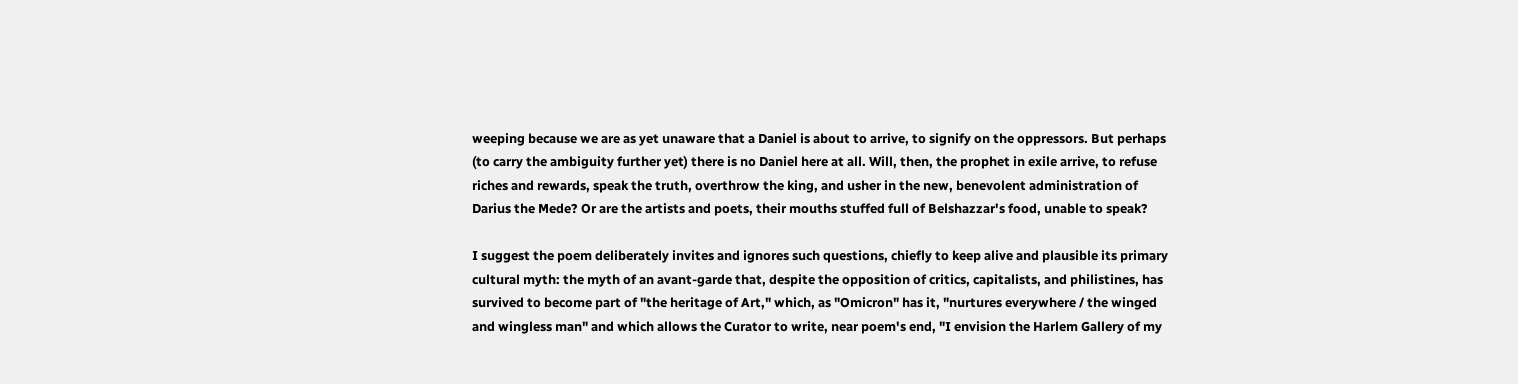weeping because we are as yet unaware that a Daniel is about to arrive, to signify on the oppressors. But perhaps (to carry the ambiguity further yet) there is no Daniel here at all. Will, then, the prophet in exile arrive, to refuse riches and rewards, speak the truth, overthrow the king, and usher in the new, benevolent administration of Darius the Mede? Or are the artists and poets, their mouths stuffed full of Belshazzar's food, unable to speak?

I suggest the poem deliberately invites and ignores such questions, chiefly to keep alive and plausible its primary cultural myth: the myth of an avant-garde that, despite the opposition of critics, capitalists, and philistines, has survived to become part of "the heritage of Art," which, as "Omicron" has it, "nurtures everywhere / the winged and wingless man" and which allows the Curator to write, near poem's end, "I envision the Harlem Gallery of my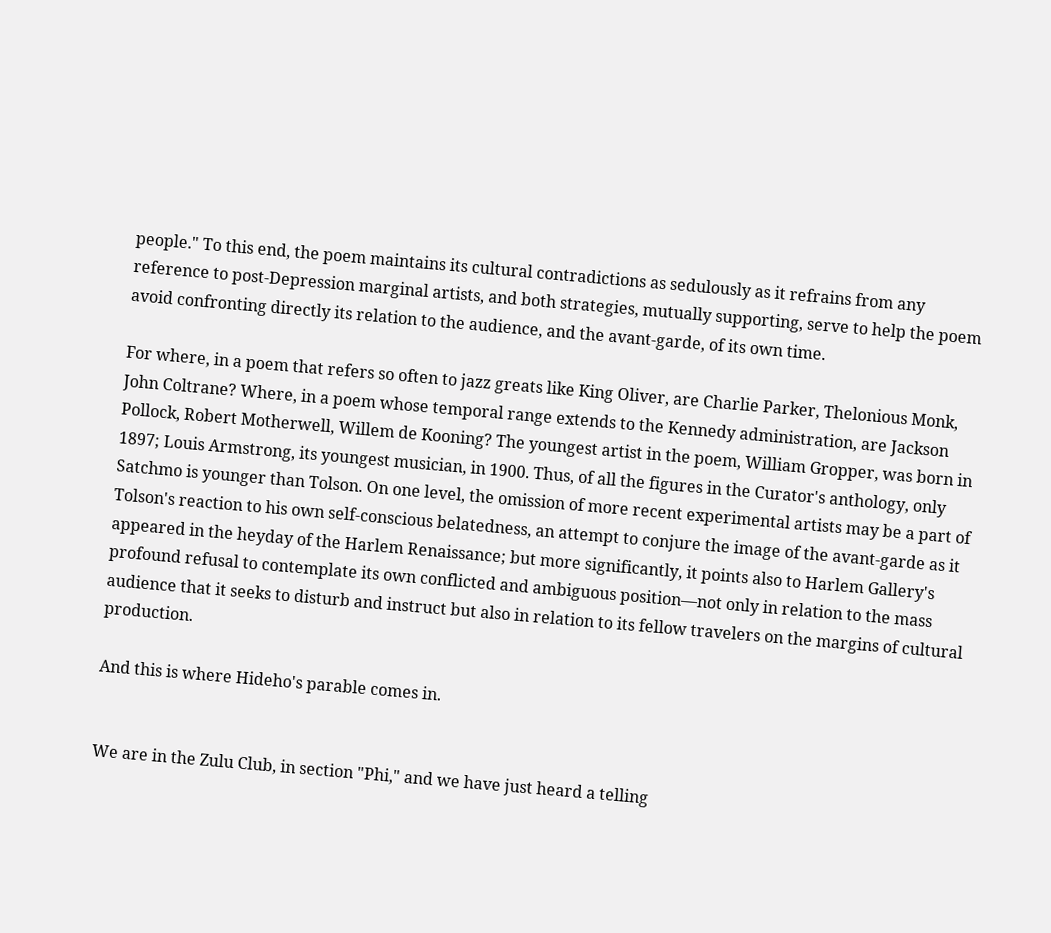people." To this end, the poem maintains its cultural contradictions as sedulously as it refrains from any reference to post-Depression marginal artists, and both strategies, mutually supporting, serve to help the poem avoid confronting directly its relation to the audience, and the avant-garde, of its own time.

For where, in a poem that refers so often to jazz greats like King Oliver, are Charlie Parker, Thelonious Monk, John Coltrane? Where, in a poem whose temporal range extends to the Kennedy administration, are Jackson Pollock, Robert Motherwell, Willem de Kooning? The youngest artist in the poem, William Gropper, was born in 1897; Louis Armstrong, its youngest musician, in 1900. Thus, of all the figures in the Curator's anthology, only Satchmo is younger than Tolson. On one level, the omission of more recent experimental artists may be a part of Tolson's reaction to his own self-conscious belatedness, an attempt to conjure the image of the avant-garde as it appeared in the heyday of the Harlem Renaissance; but more significantly, it points also to Harlem Gallery's profound refusal to contemplate its own conflicted and ambiguous position—not only in relation to the mass audience that it seeks to disturb and instruct but also in relation to its fellow travelers on the margins of cultural production.

And this is where Hideho's parable comes in.


We are in the Zulu Club, in section "Phi," and we have just heard a telling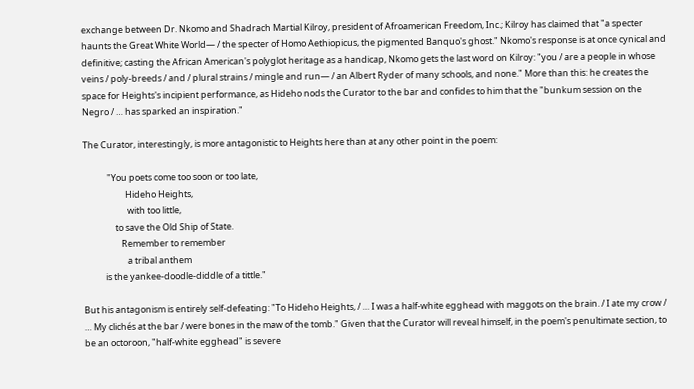exchange between Dr. Nkomo and Shadrach Martial Kilroy, president of Afroamerican Freedom, Inc.; Kilroy has claimed that "a specter haunts the Great White World— / the specter of Homo Aethiopicus, the pigmented Banquo's ghost." Nkomo's response is at once cynical and definitive; casting the African American's polyglot heritage as a handicap, Nkomo gets the last word on Kilroy: "you / are a people in whose veins / poly-breeds / and / plural strains / mingle and run— / an Albert Ryder of many schools, and none." More than this: he creates the space for Heights's incipient performance, as Hideho nods the Curator to the bar and confides to him that the "bunkum session on the Negro / … has sparked an inspiration."

The Curator, interestingly, is more antagonistic to Heights here than at any other point in the poem:

            "You poets come too soon or too late,
                     Hideho Heights,
                      with too little,
                to save the Old Ship of State.
                   Remember to remember
                      a tribal anthem
           is the yankee-doodle-diddle of a tittle."

But his antagonism is entirely self-defeating: "To Hideho Heights, / … I was a half-white egghead with maggots on the brain. / I ate my crow / … My clichés at the bar / were bones in the maw of the tomb." Given that the Curator will reveal himself, in the poem's penultimate section, to be an octoroon, "half-white egghead" is severe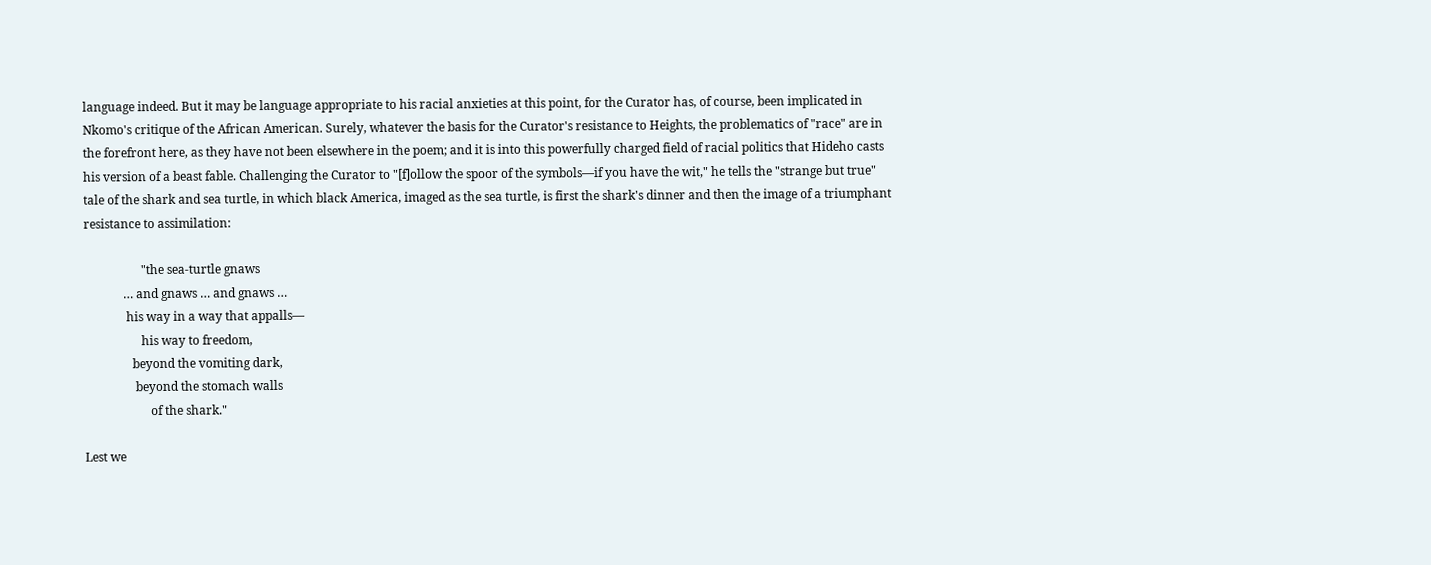language indeed. But it may be language appropriate to his racial anxieties at this point, for the Curator has, of course, been implicated in Nkomo's critique of the African American. Surely, whatever the basis for the Curator's resistance to Heights, the problematics of "race" are in the forefront here, as they have not been elsewhere in the poem; and it is into this powerfully charged field of racial politics that Hideho casts his version of a beast fable. Challenging the Curator to "[f]ollow the spoor of the symbols—if you have the wit," he tells the "strange but true" tale of the shark and sea turtle, in which black America, imaged as the sea turtle, is first the shark's dinner and then the image of a triumphant resistance to assimilation:

                   "the sea-turtle gnaws
             … and gnaws … and gnaws …
              his way in a way that appalls—
                   his way to freedom,
                beyond the vomiting dark,
                 beyond the stomach walls
                      of the shark."

Lest we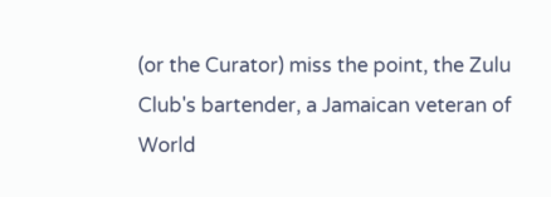(or the Curator) miss the point, the Zulu Club's bartender, a Jamaican veteran of World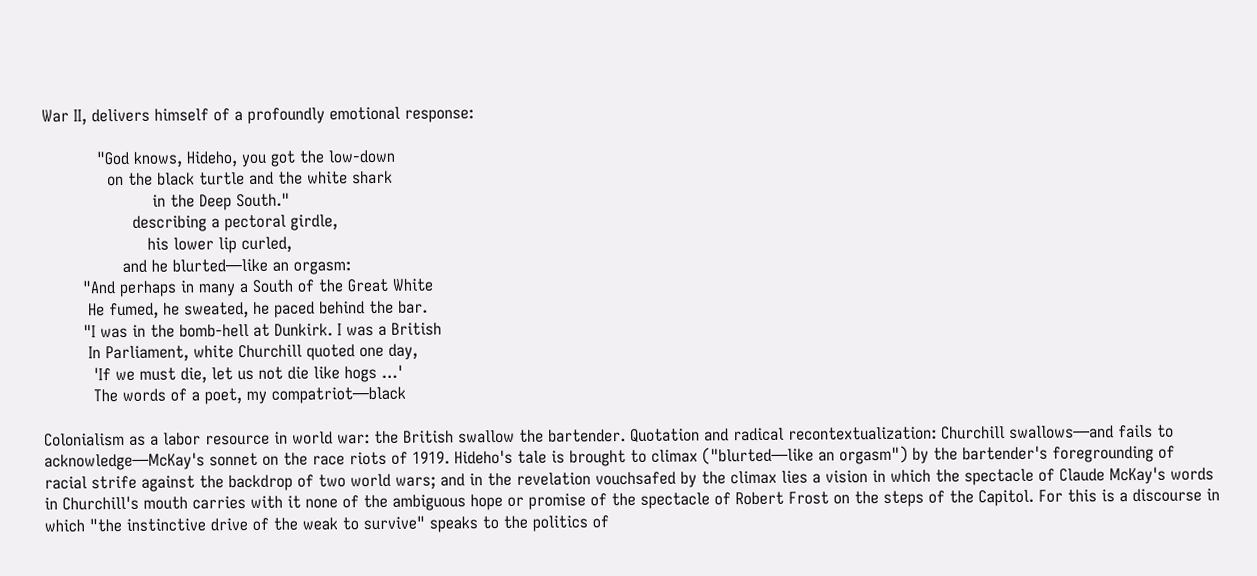War II, delivers himself of a profoundly emotional response:

           "God knows, Hideho, you got the low-down
             on the black turtle and the white shark
                      in the Deep South."
                  describing a pectoral girdle,
                     his lower lip curled,
                and he blurted—like an orgasm:
        "And perhaps in many a South of the Great White
         He fumed, he sweated, he paced behind the bar.
        "I was in the bomb-hell at Dunkirk. I was a British
         In Parliament, white Churchill quoted one day,
          'If we must die, let us not die like hogs …'
          The words of a poet, my compatriot—black

Colonialism as a labor resource in world war: the British swallow the bartender. Quotation and radical recontextualization: Churchill swallows—and fails to acknowledge—McKay's sonnet on the race riots of 1919. Hideho's tale is brought to climax ("blurted—like an orgasm") by the bartender's foregrounding of racial strife against the backdrop of two world wars; and in the revelation vouchsafed by the climax lies a vision in which the spectacle of Claude McKay's words in Churchill's mouth carries with it none of the ambiguous hope or promise of the spectacle of Robert Frost on the steps of the Capitol. For this is a discourse in which "the instinctive drive of the weak to survive" speaks to the politics of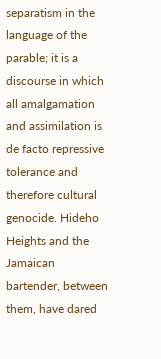separatism in the language of the parable; it is a discourse in which all amalgamation and assimilation is de facto repressive tolerance and therefore cultural genocide. Hideho Heights and the Jamaican bartender, between them, have dared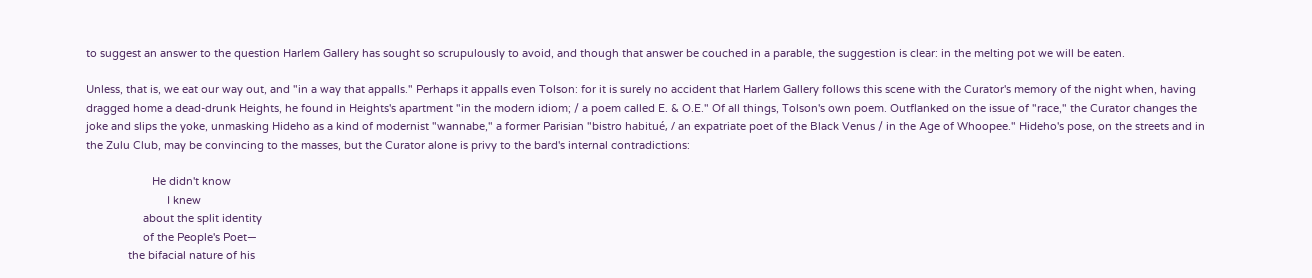to suggest an answer to the question Harlem Gallery has sought so scrupulously to avoid, and though that answer be couched in a parable, the suggestion is clear: in the melting pot we will be eaten.

Unless, that is, we eat our way out, and "in a way that appalls." Perhaps it appalls even Tolson: for it is surely no accident that Harlem Gallery follows this scene with the Curator's memory of the night when, having dragged home a dead-drunk Heights, he found in Heights's apartment "in the modern idiom; / a poem called E. & O.E." Of all things, Tolson's own poem. Outflanked on the issue of "race," the Curator changes the joke and slips the yoke, unmasking Hideho as a kind of modernist "wannabe," a former Parisian "bistro habitué, / an expatriate poet of the Black Venus / in the Age of Whoopee." Hideho's pose, on the streets and in the Zulu Club, may be convincing to the masses, but the Curator alone is privy to the bard's internal contradictions:

                      He didn't know
                           I knew
                   about the split identity
                   of the People's Poet—
              the bifacial nature of his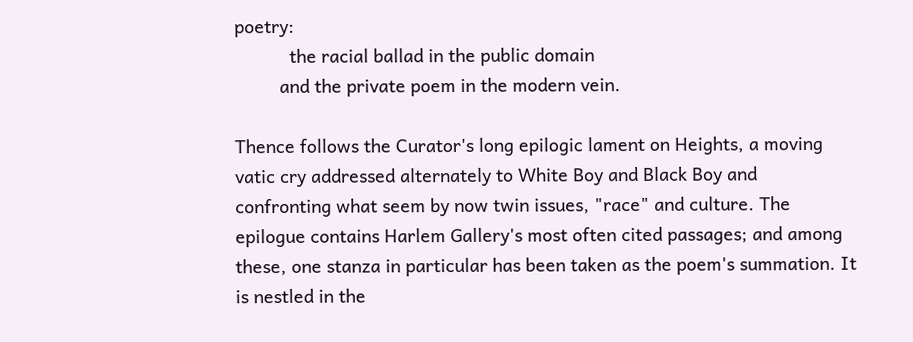poetry:
           the racial ballad in the public domain
         and the private poem in the modern vein.

Thence follows the Curator's long epilogic lament on Heights, a moving vatic cry addressed alternately to White Boy and Black Boy and confronting what seem by now twin issues, "race" and culture. The epilogue contains Harlem Gallery's most often cited passages; and among these, one stanza in particular has been taken as the poem's summation. It is nestled in the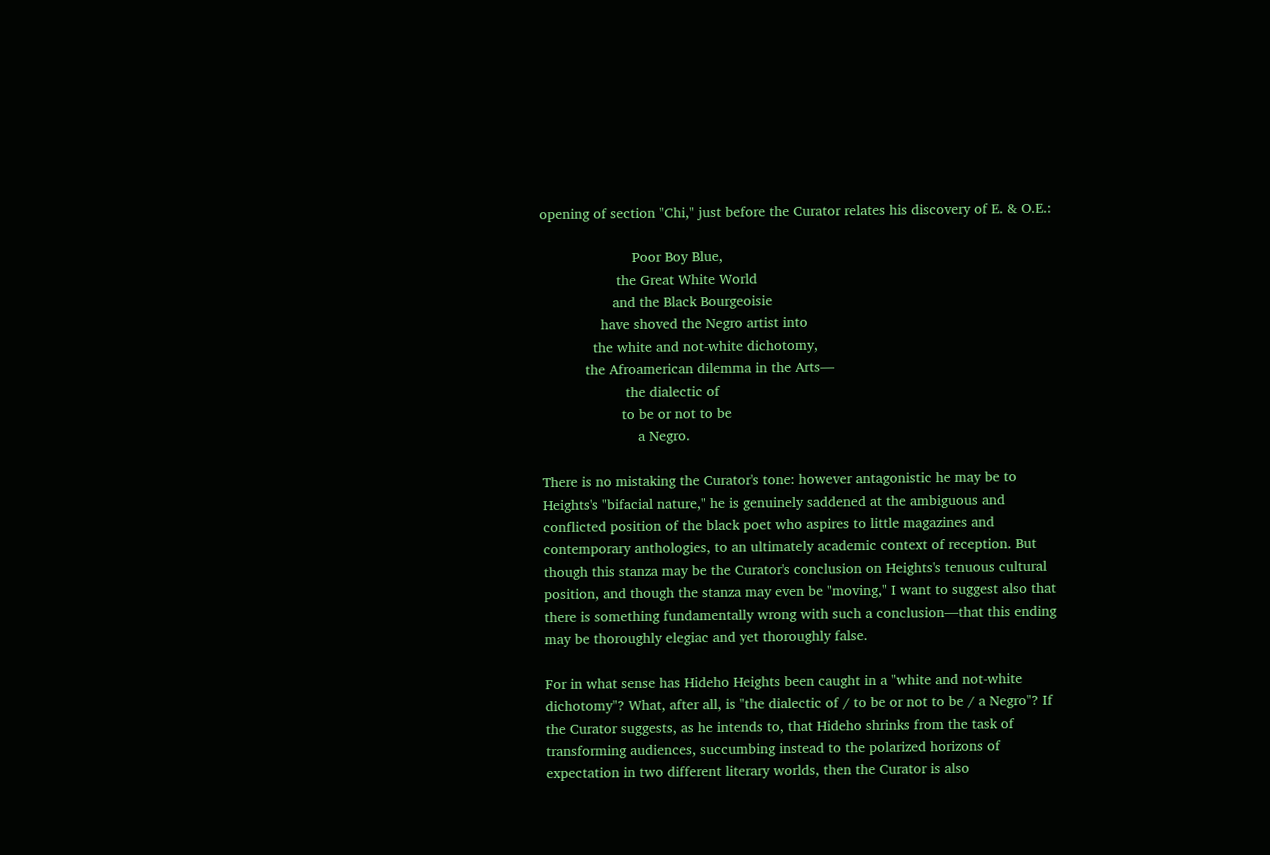opening of section "Chi," just before the Curator relates his discovery of E. & O.E.:

                       Poor Boy Blue,
                   the Great White World
                  and the Black Bourgeoisie
               have shoved the Negro artist into
             the white and not-white dichotomy,
           the Afroamerican dilemma in the Arts—
                     the dialectic of
                    to be or not to be
                        a Negro.

There is no mistaking the Curator's tone: however antagonistic he may be to Heights's "bifacial nature," he is genuinely saddened at the ambiguous and conflicted position of the black poet who aspires to little magazines and contemporary anthologies, to an ultimately academic context of reception. But though this stanza may be the Curator's conclusion on Heights's tenuous cultural position, and though the stanza may even be "moving," I want to suggest also that there is something fundamentally wrong with such a conclusion—that this ending may be thoroughly elegiac and yet thoroughly false.

For in what sense has Hideho Heights been caught in a "white and not-white dichotomy"? What, after all, is "the dialectic of / to be or not to be / a Negro"? If the Curator suggests, as he intends to, that Hideho shrinks from the task of transforming audiences, succumbing instead to the polarized horizons of expectation in two different literary worlds, then the Curator is also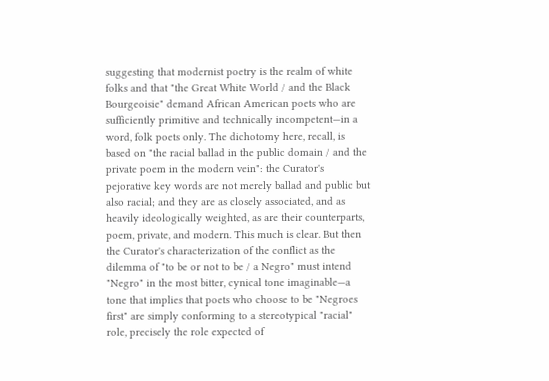suggesting that modernist poetry is the realm of white folks and that "the Great White World / and the Black Bourgeoisie" demand African American poets who are sufficiently primitive and technically incompetent—in a word, folk poets only. The dichotomy here, recall, is based on "the racial ballad in the public domain / and the private poem in the modern vein": the Curator's pejorative key words are not merely ballad and public but also racial; and they are as closely associated, and as heavily ideologically weighted, as are their counterparts, poem, private, and modern. This much is clear. But then the Curator's characterization of the conflict as the dilemma of "to be or not to be / a Negro" must intend "Negro" in the most bitter, cynical tone imaginable—a tone that implies that poets who choose to be "Negroes first" are simply conforming to a stereotypical "racial" role, precisely the role expected of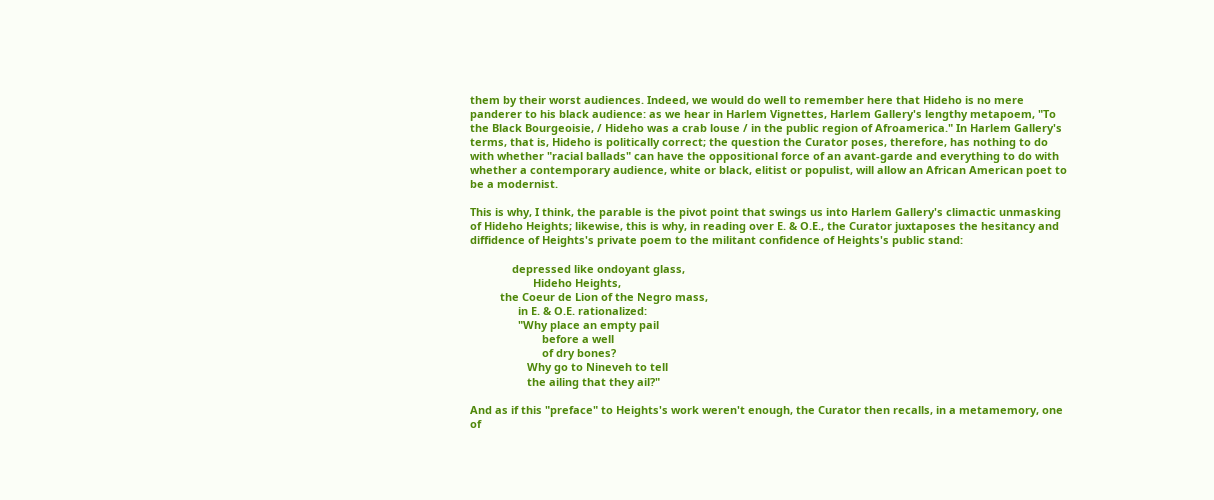them by their worst audiences. Indeed, we would do well to remember here that Hideho is no mere panderer to his black audience: as we hear in Harlem Vignettes, Harlem Gallery's lengthy metapoem, "To the Black Bourgeoisie, / Hideho was a crab louse / in the public region of Afroamerica." In Harlem Gallery's terms, that is, Hideho is politically correct; the question the Curator poses, therefore, has nothing to do with whether "racial ballads" can have the oppositional force of an avant-garde and everything to do with whether a contemporary audience, white or black, elitist or populist, will allow an African American poet to be a modernist.

This is why, I think, the parable is the pivot point that swings us into Harlem Gallery's climactic unmasking of Hideho Heights; likewise, this is why, in reading over E. & O.E., the Curator juxtaposes the hesitancy and diffidence of Heights's private poem to the militant confidence of Heights's public stand:

              depressed like ondoyant glass,
                     Hideho Heights,
          the Coeur de Lion of the Negro mass,
                in E. & O.E. rationalized:
                "Why place an empty pail
                        before a well
                        of dry bones?
                   Why go to Nineveh to tell
                   the ailing that they ail?"

And as if this "preface" to Heights's work weren't enough, the Curator then recalls, in a metamemory, one of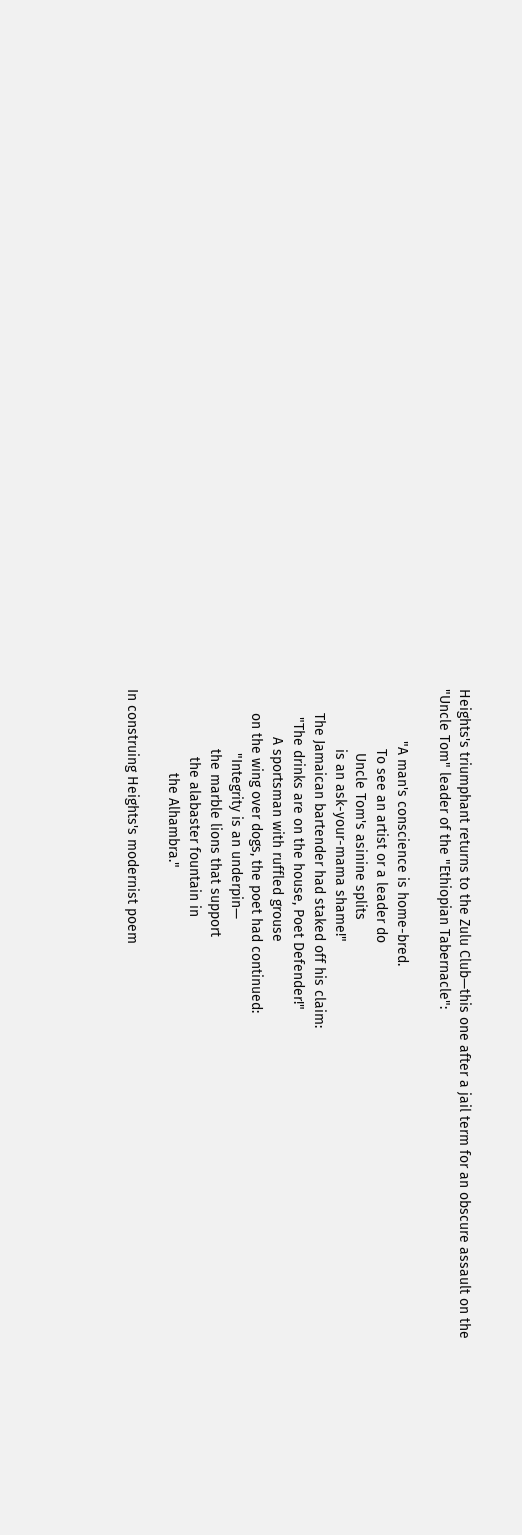Heights's triumphant returns to the Zulu Club—this one after a jail term for an obscure assault on the "Uncle Tom" leader of the "Ethiopian Tabernacle":

             "A man's conscience is home-bred.
               To see an artist or a leader do
                Uncle Tom's asinine splits
               is an ask-your-mama shame!"
      The Jamaican bartender had staked off his claim:
       "The drinks are on the house, Poet Defender!"
            A sportsman with ruffled grouse
      on the wing over dogs, the poet had continued:
                "Integrity is an underpin—
               the marble lions that support
                 the alabaster fountain in
                     the Alhambra."

In construing Heights's modernist poem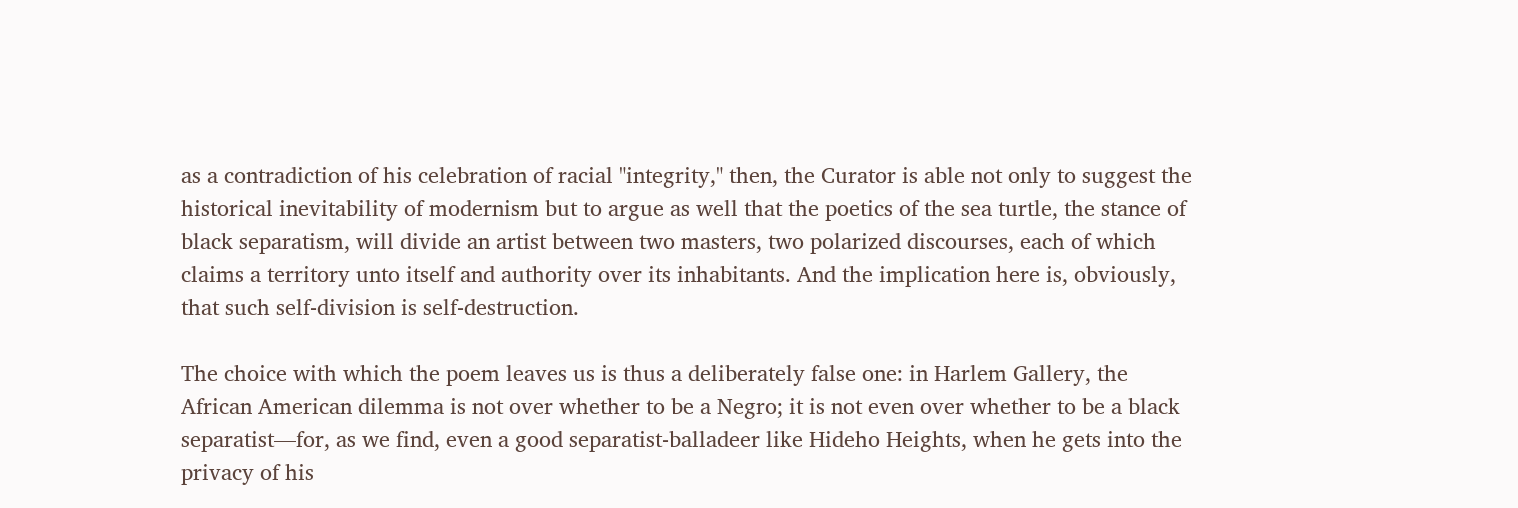as a contradiction of his celebration of racial "integrity," then, the Curator is able not only to suggest the historical inevitability of modernism but to argue as well that the poetics of the sea turtle, the stance of black separatism, will divide an artist between two masters, two polarized discourses, each of which claims a territory unto itself and authority over its inhabitants. And the implication here is, obviously, that such self-division is self-destruction.

The choice with which the poem leaves us is thus a deliberately false one: in Harlem Gallery, the African American dilemma is not over whether to be a Negro; it is not even over whether to be a black separatist—for, as we find, even a good separatist-balladeer like Hideho Heights, when he gets into the privacy of his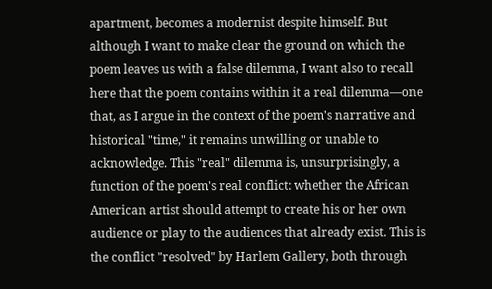apartment, becomes a modernist despite himself. But although I want to make clear the ground on which the poem leaves us with a false dilemma, I want also to recall here that the poem contains within it a real dilemma—one that, as I argue in the context of the poem's narrative and historical "time," it remains unwilling or unable to acknowledge. This "real" dilemma is, unsurprisingly, a function of the poem's real conflict: whether the African American artist should attempt to create his or her own audience or play to the audiences that already exist. This is the conflict "resolved" by Harlem Gallery, both through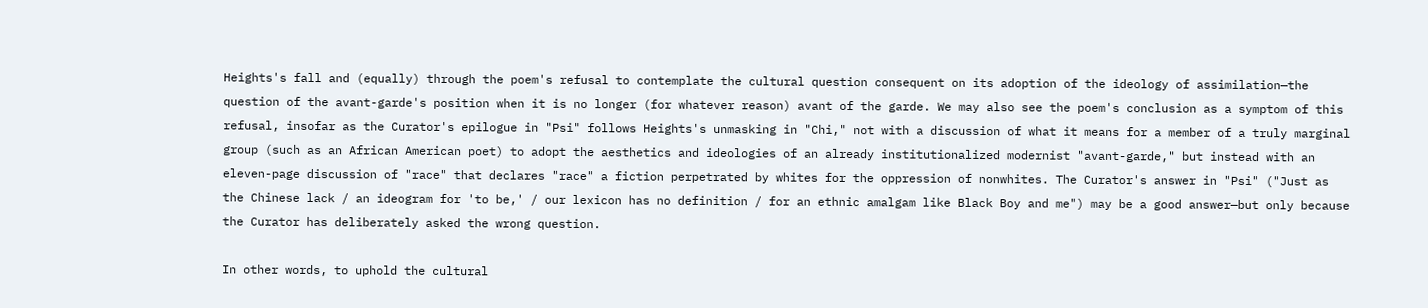Heights's fall and (equally) through the poem's refusal to contemplate the cultural question consequent on its adoption of the ideology of assimilation—the question of the avant-garde's position when it is no longer (for whatever reason) avant of the garde. We may also see the poem's conclusion as a symptom of this refusal, insofar as the Curator's epilogue in "Psi" follows Heights's unmasking in "Chi," not with a discussion of what it means for a member of a truly marginal group (such as an African American poet) to adopt the aesthetics and ideologies of an already institutionalized modernist "avant-garde," but instead with an eleven-page discussion of "race" that declares "race" a fiction perpetrated by whites for the oppression of nonwhites. The Curator's answer in "Psi" ("Just as the Chinese lack / an ideogram for 'to be,' / our lexicon has no definition / for an ethnic amalgam like Black Boy and me") may be a good answer—but only because the Curator has deliberately asked the wrong question.

In other words, to uphold the cultural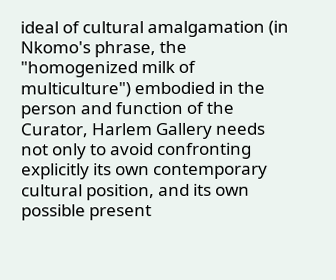ideal of cultural amalgamation (in Nkomo's phrase, the "homogenized milk of multiculture") embodied in the person and function of the Curator, Harlem Gallery needs not only to avoid confronting explicitly its own contemporary cultural position, and its own possible present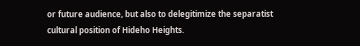or future audience, but also to delegitimize the separatist cultural position of Hideho Heights.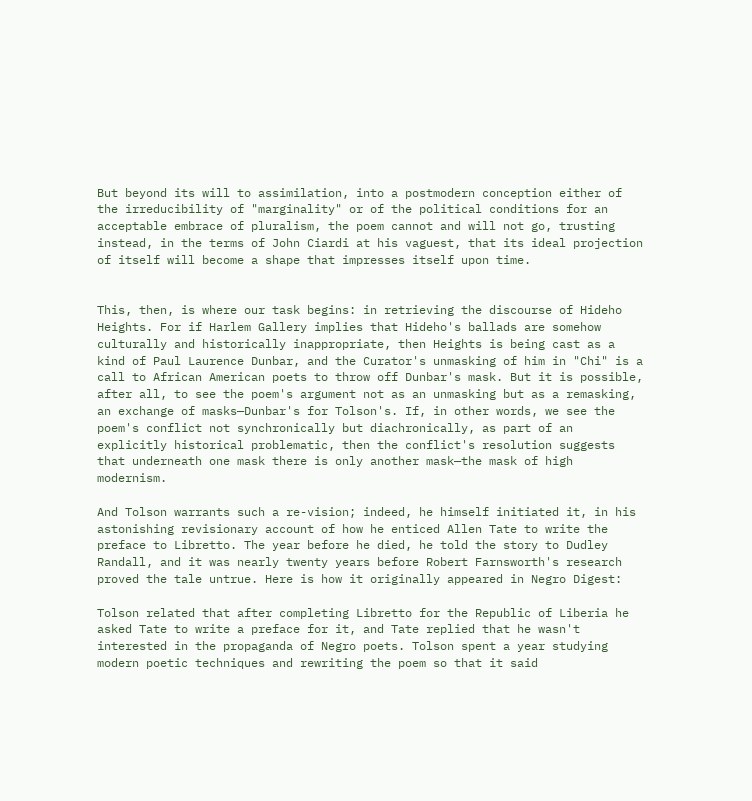But beyond its will to assimilation, into a postmodern conception either of the irreducibility of "marginality" or of the political conditions for an acceptable embrace of pluralism, the poem cannot and will not go, trusting instead, in the terms of John Ciardi at his vaguest, that its ideal projection of itself will become a shape that impresses itself upon time.


This, then, is where our task begins: in retrieving the discourse of Hideho Heights. For if Harlem Gallery implies that Hideho's ballads are somehow culturally and historically inappropriate, then Heights is being cast as a kind of Paul Laurence Dunbar, and the Curator's unmasking of him in "Chi" is a call to African American poets to throw off Dunbar's mask. But it is possible, after all, to see the poem's argument not as an unmasking but as a remasking, an exchange of masks—Dunbar's for Tolson's. If, in other words, we see the poem's conflict not synchronically but diachronically, as part of an explicitly historical problematic, then the conflict's resolution suggests that underneath one mask there is only another mask—the mask of high modernism.

And Tolson warrants such a re-vision; indeed, he himself initiated it, in his astonishing revisionary account of how he enticed Allen Tate to write the preface to Libretto. The year before he died, he told the story to Dudley Randall, and it was nearly twenty years before Robert Farnsworth's research proved the tale untrue. Here is how it originally appeared in Negro Digest:

Tolson related that after completing Libretto for the Republic of Liberia he asked Tate to write a preface for it, and Tate replied that he wasn't interested in the propaganda of Negro poets. Tolson spent a year studying modern poetic techniques and rewriting the poem so that it said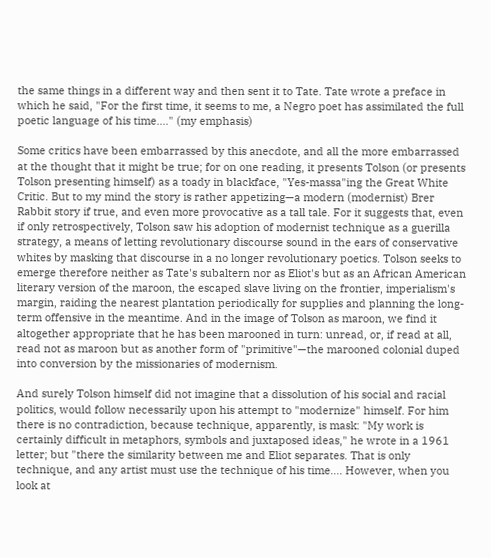the same things in a different way and then sent it to Tate. Tate wrote a preface in which he said, "For the first time, it seems to me, a Negro poet has assimilated the full poetic language of his time…." (my emphasis)

Some critics have been embarrassed by this anecdote, and all the more embarrassed at the thought that it might be true; for on one reading, it presents Tolson (or presents Tolson presenting himself) as a toady in blackface, "Yes-massa"ing the Great White Critic. But to my mind the story is rather appetizing—a modern (modernist) Brer Rabbit story if true, and even more provocative as a tall tale. For it suggests that, even if only retrospectively, Tolson saw his adoption of modernist technique as a guerilla strategy, a means of letting revolutionary discourse sound in the ears of conservative whites by masking that discourse in a no longer revolutionary poetics. Tolson seeks to emerge therefore neither as Tate's subaltern nor as Eliot's but as an African American literary version of the maroon, the escaped slave living on the frontier, imperialism's margin, raiding the nearest plantation periodically for supplies and planning the long-term offensive in the meantime. And in the image of Tolson as maroon, we find it altogether appropriate that he has been marooned in turn: unread, or, if read at all, read not as maroon but as another form of "primitive"—the marooned colonial duped into conversion by the missionaries of modernism.

And surely Tolson himself did not imagine that a dissolution of his social and racial politics, would follow necessarily upon his attempt to "modernize" himself. For him there is no contradiction, because technique, apparently, is mask: "My work is certainly difficult in metaphors, symbols and juxtaposed ideas," he wrote in a 1961 letter; but "there the similarity between me and Eliot separates. That is only technique, and any artist must use the technique of his time…. However, when you look at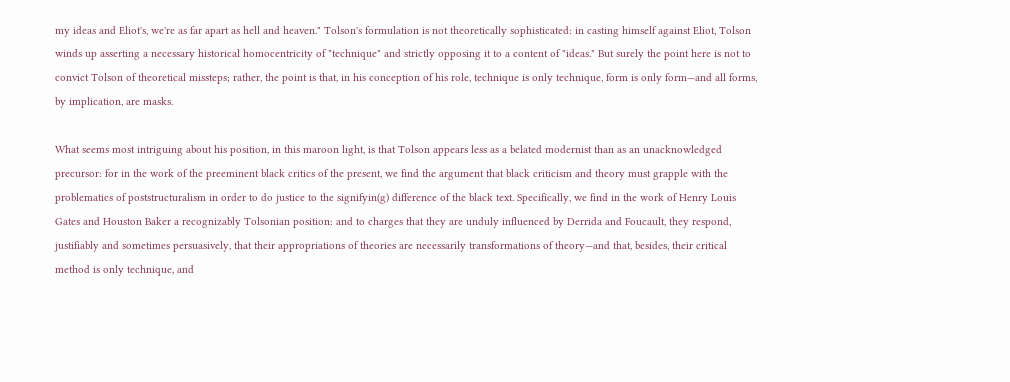my ideas and Eliot's, we're as far apart as hell and heaven." Tolson's formulation is not theoretically sophisticated: in casting himself against Eliot, Tolson winds up asserting a necessary historical homocentricity of "technique" and strictly opposing it to a content of "ideas." But surely the point here is not to convict Tolson of theoretical missteps; rather, the point is that, in his conception of his role, technique is only technique, form is only form—and all forms, by implication, are masks.

What seems most intriguing about his position, in this maroon light, is that Tolson appears less as a belated modernist than as an unacknowledged precursor: for in the work of the preeminent black critics of the present, we find the argument that black criticism and theory must grapple with the problematics of poststructuralism in order to do justice to the signifyin(g) difference of the black text. Specifically, we find in the work of Henry Louis Gates and Houston Baker a recognizably Tolsonian position: and to charges that they are unduly influenced by Derrida and Foucault, they respond, justifiably and sometimes persuasively, that their appropriations of theories are necessarily transformations of theory—and that, besides, their critical method is only technique, and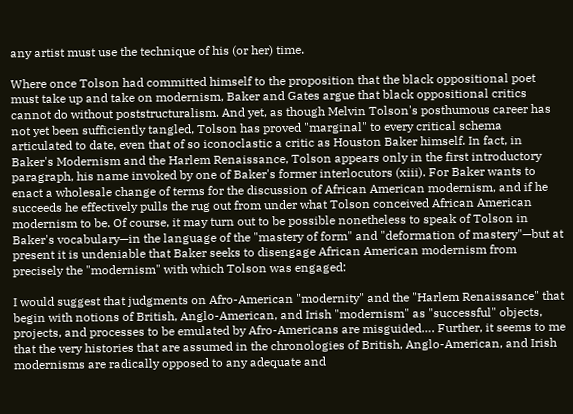any artist must use the technique of his (or her) time.

Where once Tolson had committed himself to the proposition that the black oppositional poet must take up and take on modernism, Baker and Gates argue that black oppositional critics cannot do without poststructuralism. And yet, as though Melvin Tolson's posthumous career has not yet been sufficiently tangled, Tolson has proved "marginal" to every critical schema articulated to date, even that of so iconoclastic a critic as Houston Baker himself. In fact, in Baker's Modernism and the Harlem Renaissance, Tolson appears only in the first introductory paragraph, his name invoked by one of Baker's former interlocutors (xiii). For Baker wants to enact a wholesale change of terms for the discussion of African American modernism, and if he succeeds he effectively pulls the rug out from under what Tolson conceived African American modernism to be. Of course, it may turn out to be possible nonetheless to speak of Tolson in Baker's vocabulary—in the language of the "mastery of form" and "deformation of mastery"—but at present it is undeniable that Baker seeks to disengage African American modernism from precisely the "modernism" with which Tolson was engaged:

I would suggest that judgments on Afro-American "modernity" and the "Harlem Renaissance" that begin with notions of British, Anglo-American, and Irish "modernism" as "successful" objects, projects, and processes to be emulated by Afro-Americans are misguided…. Further, it seems to me that the very histories that are assumed in the chronologies of British, Anglo-American, and Irish modernisms are radically opposed to any adequate and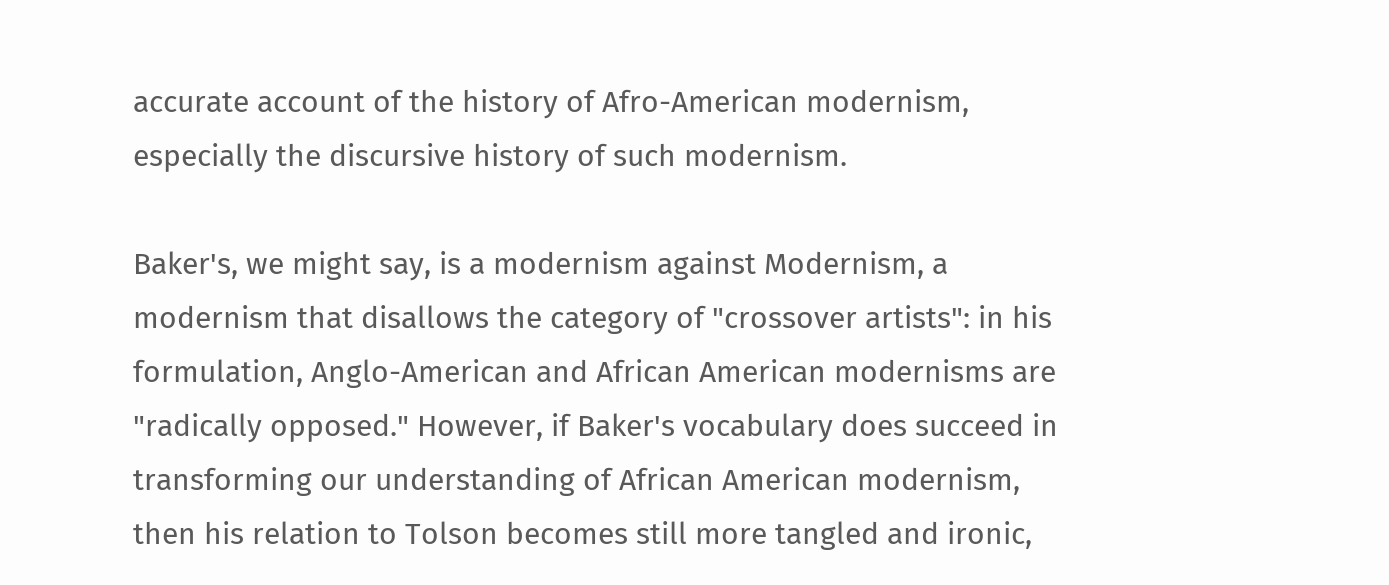accurate account of the history of Afro-American modernism, especially the discursive history of such modernism.

Baker's, we might say, is a modernism against Modernism, a modernism that disallows the category of "crossover artists": in his formulation, Anglo-American and African American modernisms are "radically opposed." However, if Baker's vocabulary does succeed in transforming our understanding of African American modernism, then his relation to Tolson becomes still more tangled and ironic,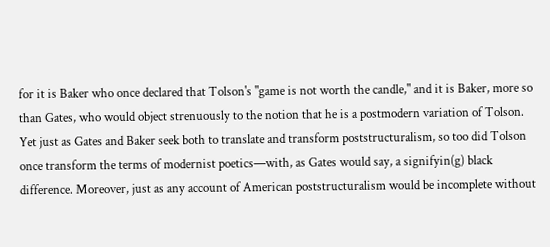for it is Baker who once declared that Tolson's "game is not worth the candle," and it is Baker, more so than Gates, who would object strenuously to the notion that he is a postmodern variation of Tolson. Yet just as Gates and Baker seek both to translate and transform poststructuralism, so too did Tolson once transform the terms of modernist poetics—with, as Gates would say, a signifyin(g) black difference. Moreover, just as any account of American poststructuralism would be incomplete without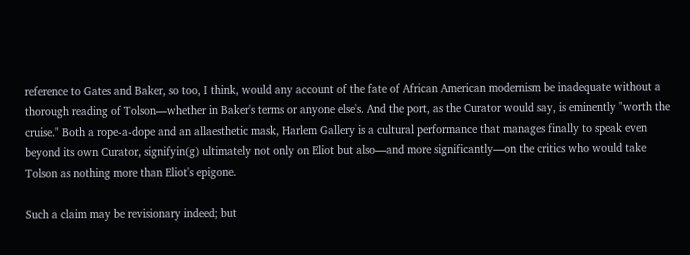reference to Gates and Baker, so too, I think, would any account of the fate of African American modernism be inadequate without a thorough reading of Tolson—whether in Baker's terms or anyone else's. And the port, as the Curator would say, is eminently "worth the cruise." Both a rope-a-dope and an allaesthetic mask, Harlem Gallery is a cultural performance that manages finally to speak even beyond its own Curator, signifyin(g) ultimately not only on Eliot but also—and more significantly—on the critics who would take Tolson as nothing more than Eliot's epigone.

Such a claim may be revisionary indeed; but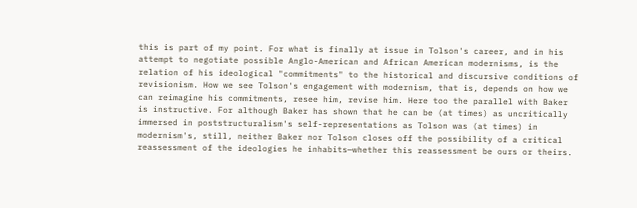this is part of my point. For what is finally at issue in Tolson's career, and in his attempt to negotiate possible Anglo-American and African American modernisms, is the relation of his ideological "commitments" to the historical and discursive conditions of revisionism. How we see Tolson's engagement with modernism, that is, depends on how we can reimagine his commitments, resee him, revise him. Here too the parallel with Baker is instructive. For although Baker has shown that he can be (at times) as uncritically immersed in poststructuralism's self-representations as Tolson was (at times) in modernism's, still, neither Baker nor Tolson closes off the possibility of a critical reassessment of the ideologies he inhabits—whether this reassessment be ours or theirs.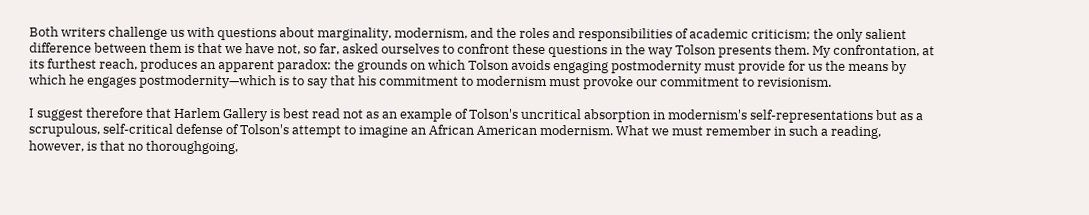Both writers challenge us with questions about marginality, modernism, and the roles and responsibilities of academic criticism; the only salient difference between them is that we have not, so far, asked ourselves to confront these questions in the way Tolson presents them. My confrontation, at its furthest reach, produces an apparent paradox: the grounds on which Tolson avoids engaging postmodernity must provide for us the means by which he engages postmodernity—which is to say that his commitment to modernism must provoke our commitment to revisionism.

I suggest therefore that Harlem Gallery is best read not as an example of Tolson's uncritical absorption in modernism's self-representations but as a scrupulous, self-critical defense of Tolson's attempt to imagine an African American modernism. What we must remember in such a reading, however, is that no thoroughgoing,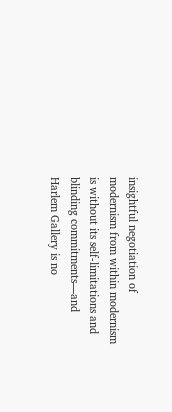insightful negotiation of modernism from within modernism is without its self-limitations and blinding commitments—and Harlem Gallery is no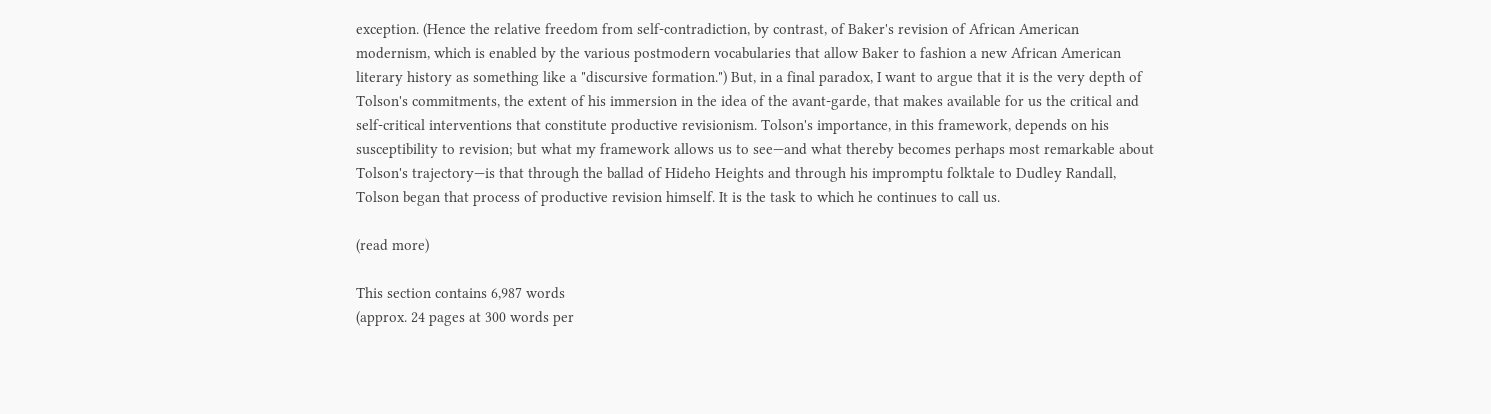exception. (Hence the relative freedom from self-contradiction, by contrast, of Baker's revision of African American modernism, which is enabled by the various postmodern vocabularies that allow Baker to fashion a new African American literary history as something like a "discursive formation.") But, in a final paradox, I want to argue that it is the very depth of Tolson's commitments, the extent of his immersion in the idea of the avant-garde, that makes available for us the critical and self-critical interventions that constitute productive revisionism. Tolson's importance, in this framework, depends on his susceptibility to revision; but what my framework allows us to see—and what thereby becomes perhaps most remarkable about Tolson's trajectory—is that through the ballad of Hideho Heights and through his impromptu folktale to Dudley Randall, Tolson began that process of productive revision himself. It is the task to which he continues to call us.

(read more)

This section contains 6,987 words
(approx. 24 pages at 300 words per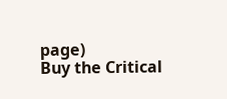page)
Buy the Critical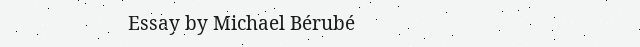Essay by Michael Bérubé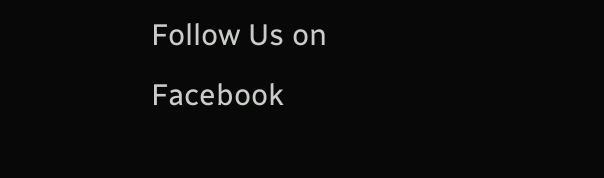Follow Us on Facebook